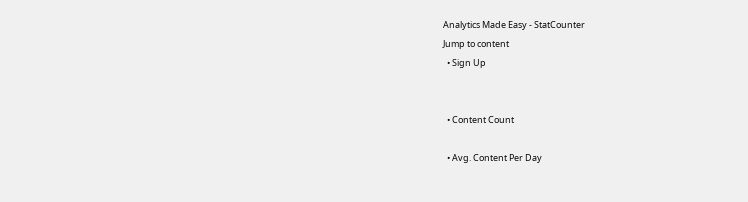Analytics Made Easy - StatCounter
Jump to content
  • Sign Up


  • Content Count

  • Avg. Content Per Day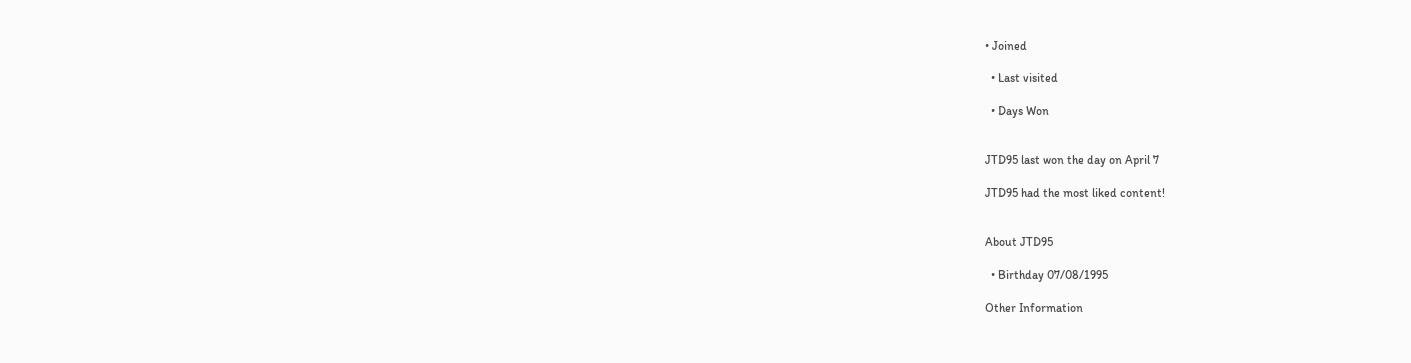• Joined

  • Last visited

  • Days Won


JTD95 last won the day on April 7

JTD95 had the most liked content!


About JTD95

  • Birthday 07/08/1995

Other Information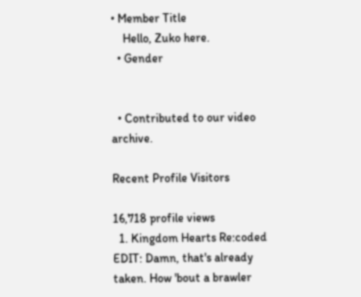• Member Title
    Hello, Zuko here.
  • Gender


  • Contributed to our video archive.

Recent Profile Visitors

16,718 profile views
  1. Kingdom Hearts Re:coded EDIT: Damn, that's already taken. How 'bout a brawler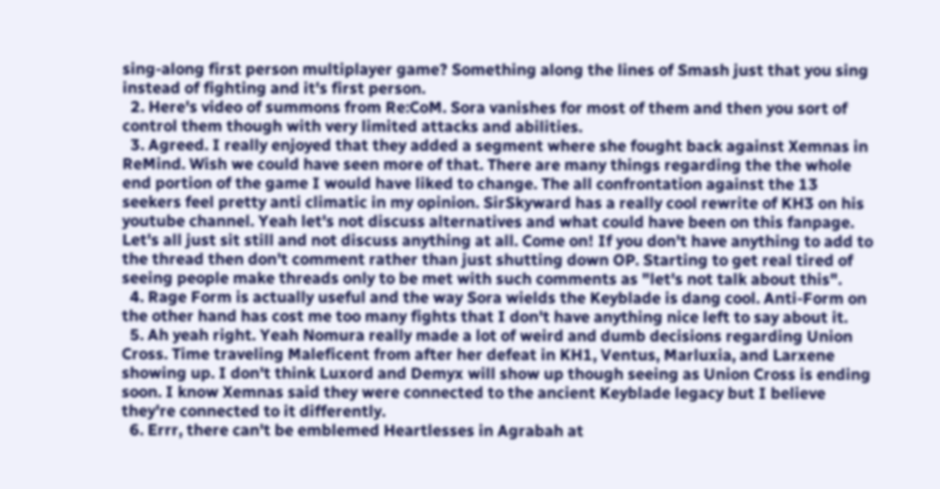sing-along first person multiplayer game? Something along the lines of Smash just that you sing instead of fighting and it's first person.
  2. Here's video of summons from Re:CoM. Sora vanishes for most of them and then you sort of control them though with very limited attacks and abilities.
  3. Agreed. I really enjoyed that they added a segment where she fought back against Xemnas in ReMind. Wish we could have seen more of that. There are many things regarding the the whole end portion of the game I would have liked to change. The all confrontation against the 13 seekers feel pretty anti climatic in my opinion. SirSkyward has a really cool rewrite of KH3 on his youtube channel. Yeah let's not discuss alternatives and what could have been on this fanpage. Let's all just sit still and not discuss anything at all. Come on! If you don't have anything to add to the thread then don't comment rather than just shutting down OP. Starting to get real tired of seeing people make threads only to be met with such comments as "let's not talk about this".
  4. Rage Form is actually useful and the way Sora wields the Keyblade is dang cool. Anti-Form on the other hand has cost me too many fights that I don't have anything nice left to say about it.
  5. Ah yeah right. Yeah Nomura really made a lot of weird and dumb decisions regarding Union Cross. Time traveling Maleficent from after her defeat in KH1, Ventus, Marluxia, and Larxene showing up. I don't think Luxord and Demyx will show up though seeing as Union Cross is ending soon. I know Xemnas said they were connected to the ancient Keyblade legacy but I believe they're connected to it differently.
  6. Errr, there can't be emblemed Heartlesses in Agrabah at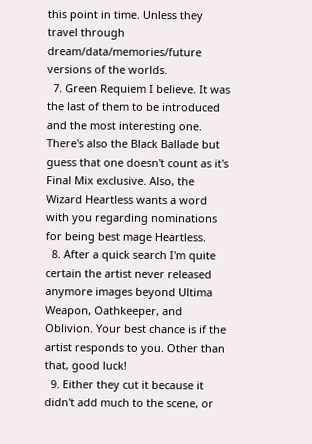this point in time. Unless they travel through dream/data/memories/future versions of the worlds.
  7. Green Requiem I believe. It was the last of them to be introduced and the most interesting one. There's also the Black Ballade but guess that one doesn't count as it's Final Mix exclusive. Also, the Wizard Heartless wants a word with you regarding nominations for being best mage Heartless.
  8. After a quick search I'm quite certain the artist never released anymore images beyond Ultima Weapon, Oathkeeper, and Oblivion. Your best chance is if the artist responds to you. Other than that, good luck!
  9. Either they cut it because it didn't add much to the scene, or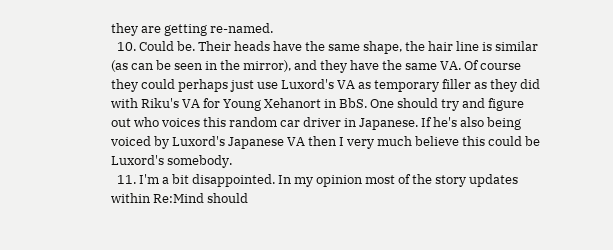they are getting re-named.
  10. Could be. Their heads have the same shape, the hair line is similar (as can be seen in the mirror), and they have the same VA. Of course they could perhaps just use Luxord's VA as temporary filler as they did with Riku's VA for Young Xehanort in BbS. One should try and figure out who voices this random car driver in Japanese. If he's also being voiced by Luxord's Japanese VA then I very much believe this could be Luxord's somebody.
  11. I'm a bit disappointed. In my opinion most of the story updates within Re:Mind should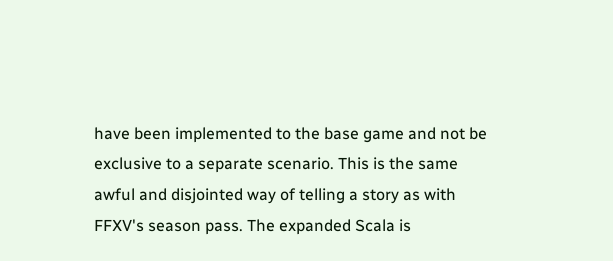have been implemented to the base game and not be exclusive to a separate scenario. This is the same awful and disjointed way of telling a story as with FFXV's season pass. The expanded Scala is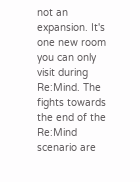not an expansion. It's one new room you can only visit during Re:Mind. The fights towards the end of the Re:Mind scenario are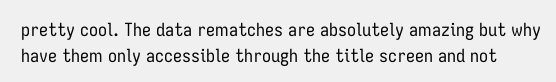pretty cool. The data rematches are absolutely amazing but why have them only accessible through the title screen and not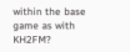within the base game as with KH2FM?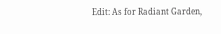Edit: As for Radiant Garden,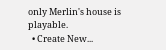only Merlin's house is playable.
  • Create New...